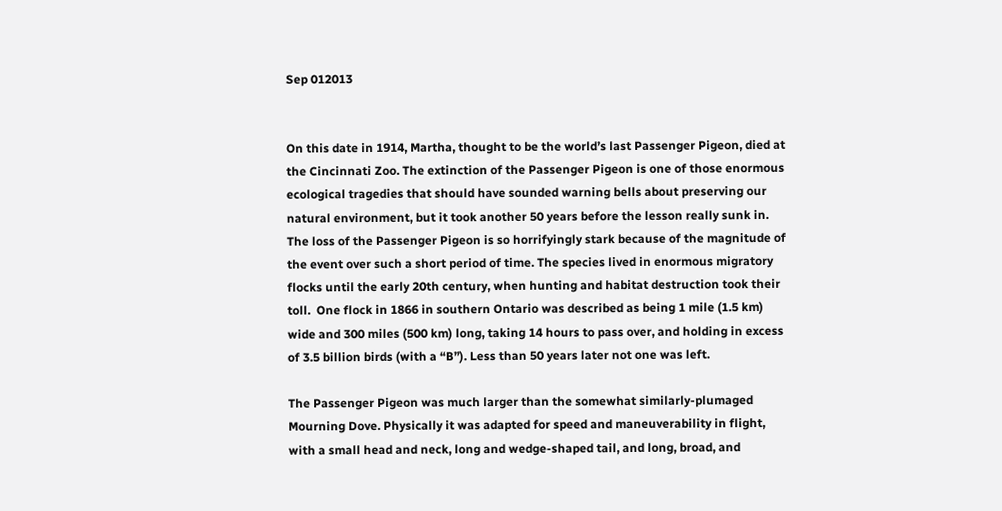Sep 012013


On this date in 1914, Martha, thought to be the world’s last Passenger Pigeon, died at the Cincinnati Zoo. The extinction of the Passenger Pigeon is one of those enormous ecological tragedies that should have sounded warning bells about preserving our natural environment, but it took another 50 years before the lesson really sunk in.  The loss of the Passenger Pigeon is so horrifyingly stark because of the magnitude of the event over such a short period of time. The species lived in enormous migratory flocks until the early 20th century, when hunting and habitat destruction took their toll.  One flock in 1866 in southern Ontario was described as being 1 mile (1.5 km) wide and 300 miles (500 km) long, taking 14 hours to pass over, and holding in excess of 3.5 billion birds (with a “B”). Less than 50 years later not one was left.

The Passenger Pigeon was much larger than the somewhat similarly-plumaged Mourning Dove. Physically it was adapted for speed and maneuverability in flight, with a small head and neck, long and wedge-shaped tail, and long, broad, and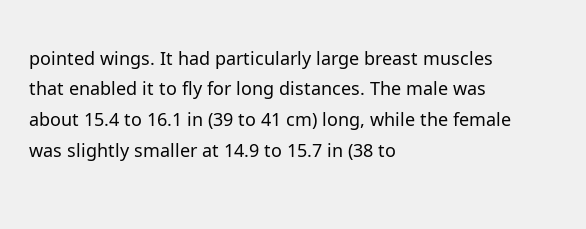pointed wings. It had particularly large breast muscles that enabled it to fly for long distances. The male was about 15.4 to 16.1 in (39 to 41 cm) long, while the female was slightly smaller at 14.9 to 15.7 in (38 to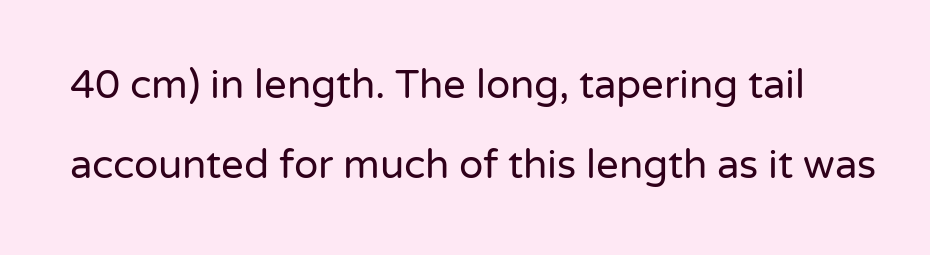40 cm) in length. The long, tapering tail accounted for much of this length as it was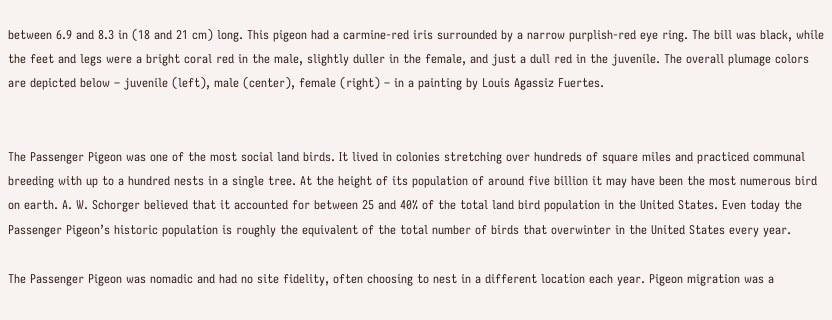between 6.9 and 8.3 in (18 and 21 cm) long. This pigeon had a carmine-red iris surrounded by a narrow purplish-red eye ring. The bill was black, while the feet and legs were a bright coral red in the male, slightly duller in the female, and just a dull red in the juvenile. The overall plumage colors are depicted below – juvenile (left), male (center), female (right) – in a painting by Louis Agassiz Fuertes.


The Passenger Pigeon was one of the most social land birds. It lived in colonies stretching over hundreds of square miles and practiced communal breeding with up to a hundred nests in a single tree. At the height of its population of around five billion it may have been the most numerous bird on earth. A. W. Schorger believed that it accounted for between 25 and 40% of the total land bird population in the United States. Even today the Passenger Pigeon’s historic population is roughly the equivalent of the total number of birds that overwinter in the United States every year.

The Passenger Pigeon was nomadic and had no site fidelity, often choosing to nest in a different location each year. Pigeon migration was a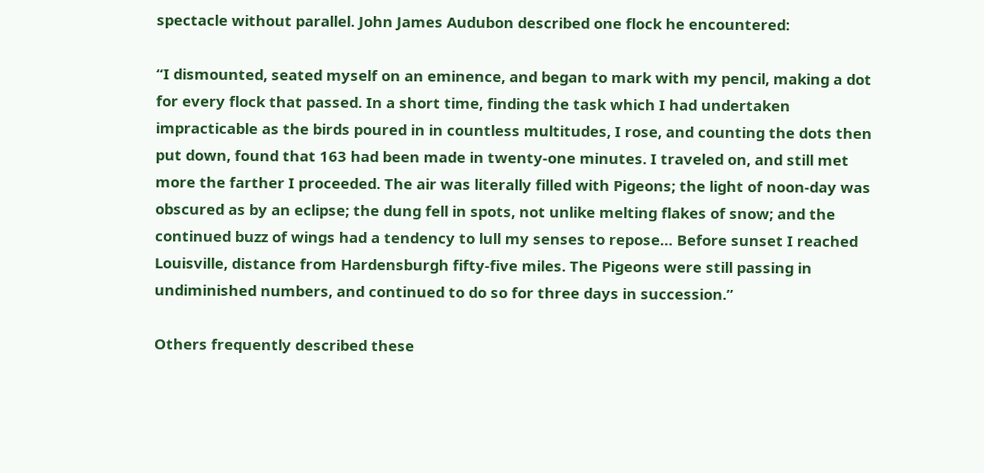spectacle without parallel. John James Audubon described one flock he encountered:

“I dismounted, seated myself on an eminence, and began to mark with my pencil, making a dot for every flock that passed. In a short time, finding the task which I had undertaken impracticable as the birds poured in in countless multitudes, I rose, and counting the dots then put down, found that 163 had been made in twenty-one minutes. I traveled on, and still met more the farther I proceeded. The air was literally filled with Pigeons; the light of noon-day was obscured as by an eclipse; the dung fell in spots, not unlike melting flakes of snow; and the continued buzz of wings had a tendency to lull my senses to repose… Before sunset I reached Louisville, distance from Hardensburgh fifty-five miles. The Pigeons were still passing in undiminished numbers, and continued to do so for three days in succession.”

Others frequently described these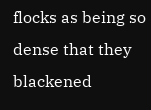flocks as being so dense that they blackened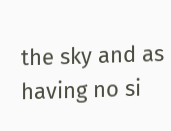the sky and as having no si